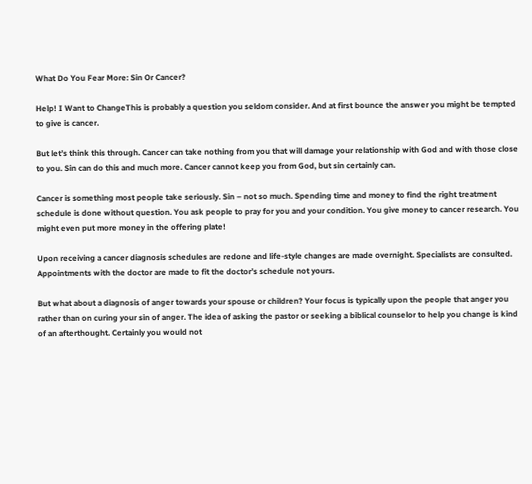What Do You Fear More: Sin Or Cancer?

Help! I Want to ChangeThis is probably a question you seldom consider. And at first bounce the answer you might be tempted to give is cancer.

But let’s think this through. Cancer can take nothing from you that will damage your relationship with God and with those close to you. Sin can do this and much more. Cancer cannot keep you from God, but sin certainly can.

Cancer is something most people take seriously. Sin – not so much. Spending time and money to find the right treatment schedule is done without question. You ask people to pray for you and your condition. You give money to cancer research. You might even put more money in the offering plate!

Upon receiving a cancer diagnosis schedules are redone and life-style changes are made overnight. Specialists are consulted. Appointments with the doctor are made to fit the doctor’s schedule not yours.

But what about a diagnosis of anger towards your spouse or children? Your focus is typically upon the people that anger you rather than on curing your sin of anger. The idea of asking the pastor or seeking a biblical counselor to help you change is kind of an afterthought. Certainly you would not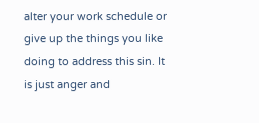alter your work schedule or give up the things you like doing to address this sin. It is just anger and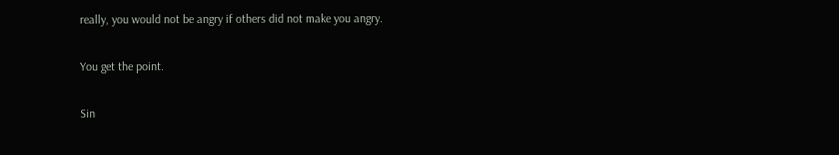really, you would not be angry if others did not make you angry.

You get the point.

Sin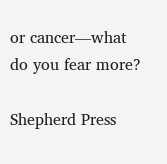or cancer—what do you fear more?

Shepherd Press